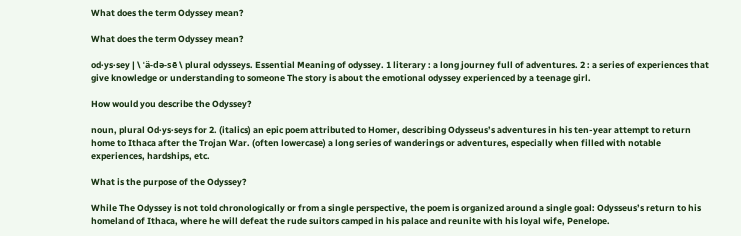What does the term Odyssey mean?

What does the term Odyssey mean?

od·ys·sey | \ ˈä-də-sē \ plural odysseys. Essential Meaning of odyssey. 1 literary : a long journey full of adventures. 2 : a series of experiences that give knowledge or understanding to someone The story is about the emotional odyssey experienced by a teenage girl.

How would you describe the Odyssey?

noun, plural Od·ys·seys for 2. (italics) an epic poem attributed to Homer, describing Odysseus’s adventures in his ten-year attempt to return home to Ithaca after the Trojan War. (often lowercase) a long series of wanderings or adventures, especially when filled with notable experiences, hardships, etc.

What is the purpose of the Odyssey?

While The Odyssey is not told chronologically or from a single perspective, the poem is organized around a single goal: Odysseus’s return to his homeland of Ithaca, where he will defeat the rude suitors camped in his palace and reunite with his loyal wife, Penelope.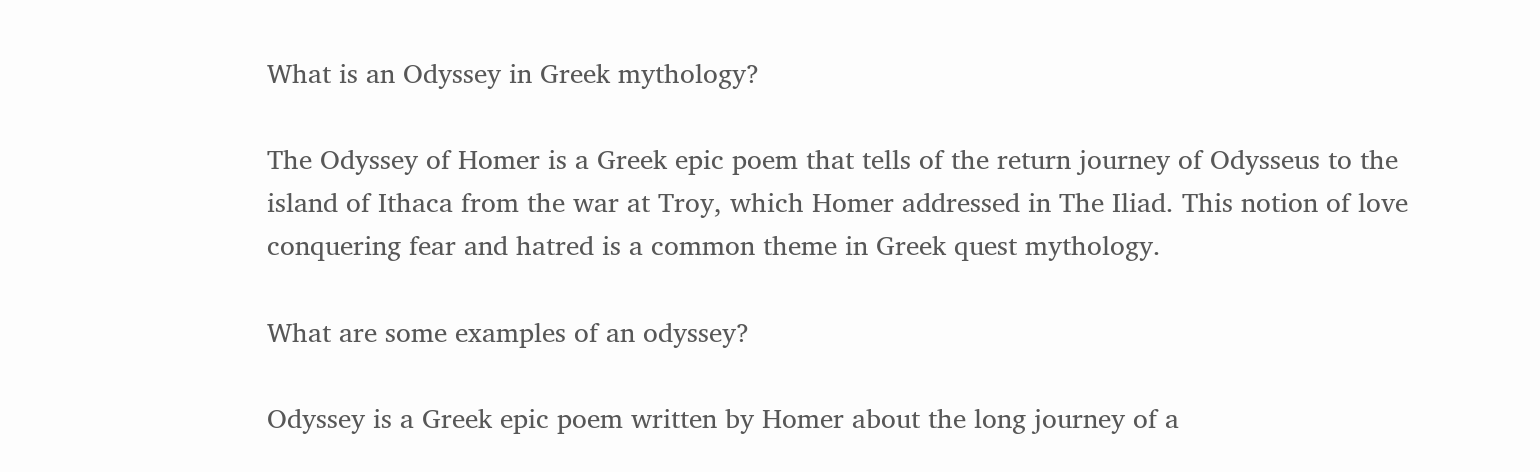What is an Odyssey in Greek mythology?

The Odyssey of Homer is a Greek epic poem that tells of the return journey of Odysseus to the island of Ithaca from the war at Troy, which Homer addressed in The Iliad. This notion of love conquering fear and hatred is a common theme in Greek quest mythology.

What are some examples of an odyssey?

Odyssey is a Greek epic poem written by Homer about the long journey of a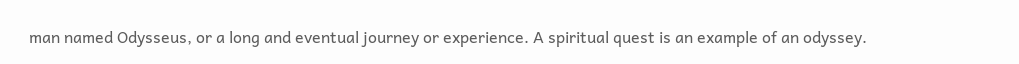man named Odysseus, or a long and eventual journey or experience. A spiritual quest is an example of an odyssey.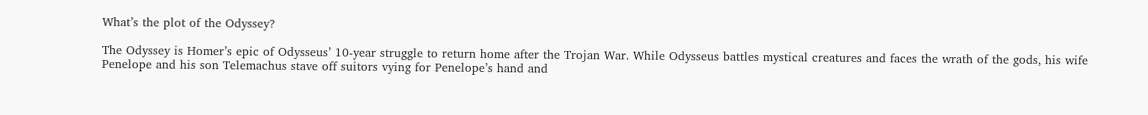What’s the plot of the Odyssey?

The Odyssey is Homer’s epic of Odysseus’ 10-year struggle to return home after the Trojan War. While Odysseus battles mystical creatures and faces the wrath of the gods, his wife Penelope and his son Telemachus stave off suitors vying for Penelope’s hand and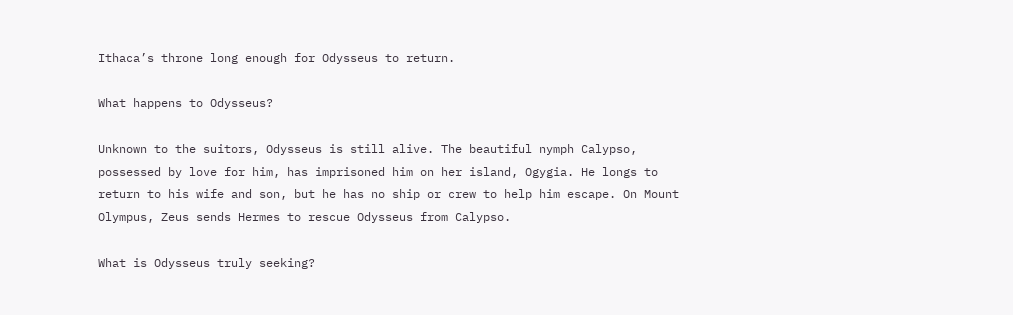Ithaca’s throne long enough for Odysseus to return.

What happens to Odysseus?

Unknown to the suitors, Odysseus is still alive. The beautiful nymph Calypso, possessed by love for him, has imprisoned him on her island, Ogygia. He longs to return to his wife and son, but he has no ship or crew to help him escape. On Mount Olympus, Zeus sends Hermes to rescue Odysseus from Calypso.

What is Odysseus truly seeking?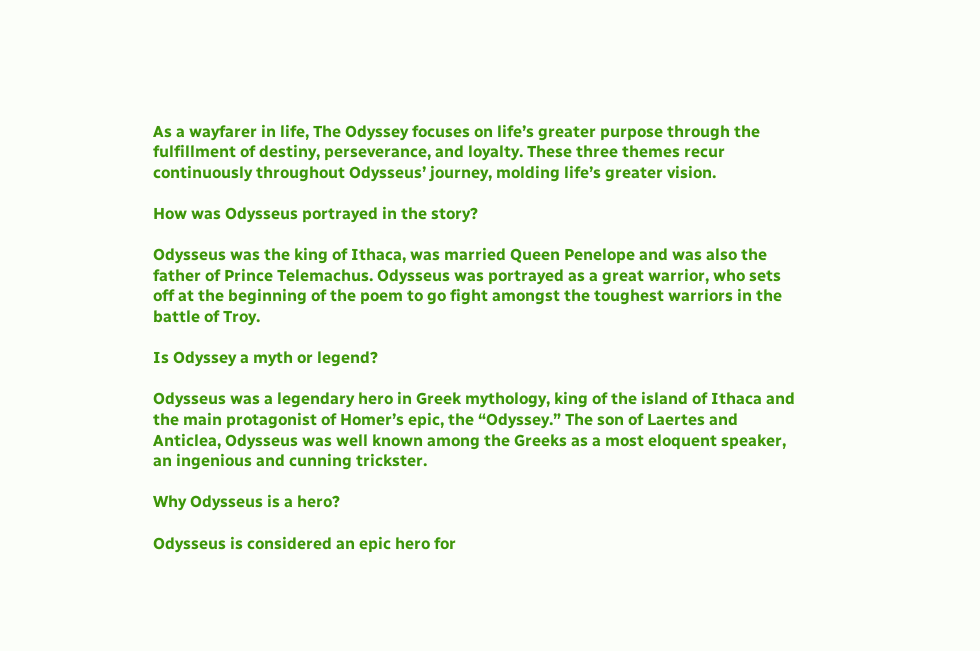As a wayfarer in life, The Odyssey focuses on life’s greater purpose through the fulfillment of destiny, perseverance, and loyalty. These three themes recur continuously throughout Odysseus’ journey, molding life’s greater vision.

How was Odysseus portrayed in the story?

Odysseus was the king of Ithaca, was married Queen Penelope and was also the father of Prince Telemachus. Odysseus was portrayed as a great warrior, who sets off at the beginning of the poem to go fight amongst the toughest warriors in the battle of Troy.

Is Odyssey a myth or legend?

Odysseus was a legendary hero in Greek mythology, king of the island of Ithaca and the main protagonist of Homer’s epic, the “Odyssey.” The son of Laertes and Anticlea, Odysseus was well known among the Greeks as a most eloquent speaker, an ingenious and cunning trickster.

Why Odysseus is a hero?

Odysseus is considered an epic hero for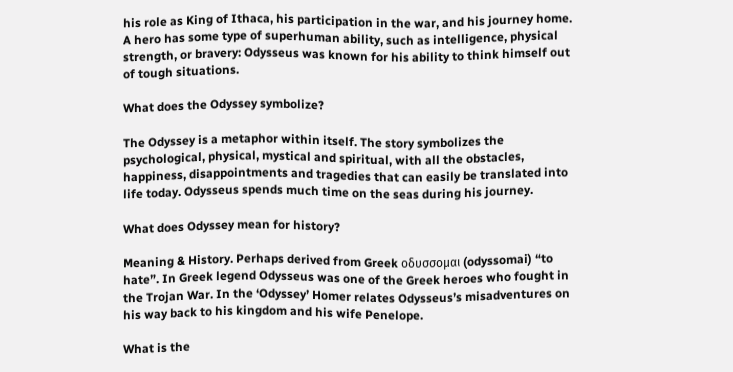his role as King of Ithaca, his participation in the war, and his journey home. A hero has some type of superhuman ability, such as intelligence, physical strength, or bravery: Odysseus was known for his ability to think himself out of tough situations.

What does the Odyssey symbolize?

The Odyssey is a metaphor within itself. The story symbolizes the psychological, physical, mystical and spiritual, with all the obstacles, happiness, disappointments and tragedies that can easily be translated into life today. Odysseus spends much time on the seas during his journey.

What does Odyssey mean for history?

Meaning & History. Perhaps derived from Greek οδυσσομαι (odyssomai) “to hate”. In Greek legend Odysseus was one of the Greek heroes who fought in the Trojan War. In the ‘Odyssey’ Homer relates Odysseus’s misadventures on his way back to his kingdom and his wife Penelope.

What is the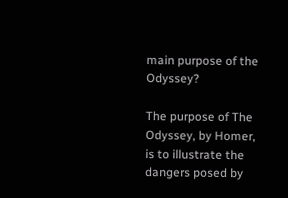main purpose of the Odyssey?

The purpose of The Odyssey, by Homer, is to illustrate the dangers posed by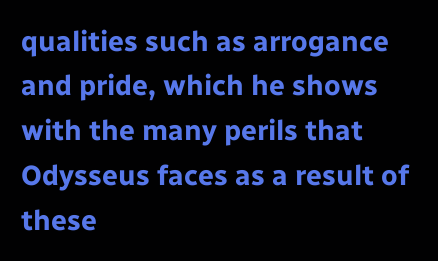qualities such as arrogance and pride, which he shows with the many perils that Odysseus faces as a result of these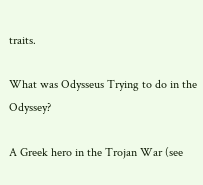traits.

What was Odysseus Trying to do in the Odyssey?

A Greek hero in the Trojan War (see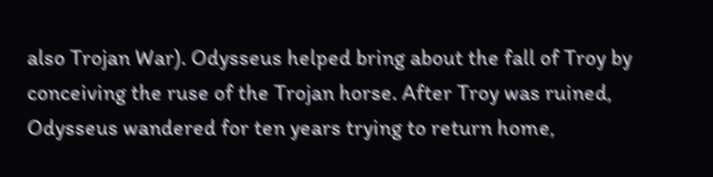also Trojan War). Odysseus helped bring about the fall of Troy by conceiving the ruse of the Trojan horse. After Troy was ruined, Odysseus wandered for ten years trying to return home,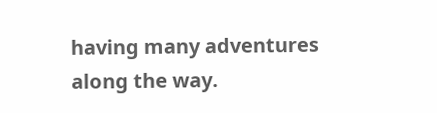having many adventures along the way.